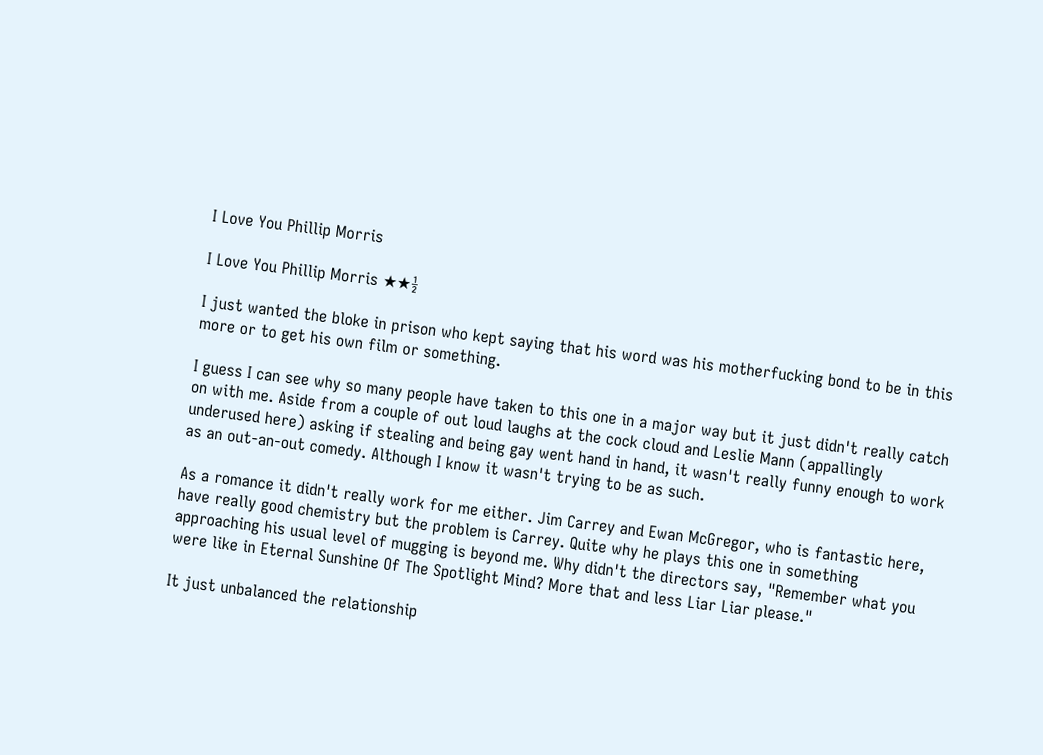I Love You Phillip Morris

I Love You Phillip Morris ★★½

I just wanted the bloke in prison who kept saying that his word was his motherfucking bond to be in this more or to get his own film or something.

I guess I can see why so many people have taken to this one in a major way but it just didn't really catch on with me. Aside from a couple of out loud laughs at the cock cloud and Leslie Mann (appallingly underused here) asking if stealing and being gay went hand in hand, it wasn't really funny enough to work as an out-an-out comedy. Although I know it wasn't trying to be as such.

As a romance it didn't really work for me either. Jim Carrey and Ewan McGregor, who is fantastic here, have really good chemistry but the problem is Carrey. Quite why he plays this one in something approaching his usual level of mugging is beyond me. Why didn't the directors say, "Remember what you were like in Eternal Sunshine Of The Spotlight Mind? More that and less Liar Liar please."

It just unbalanced the relationship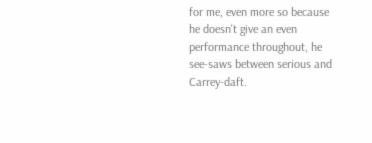for me, even more so because he doesn't give an even performance throughout, he see-saws between serious and Carrey-daft.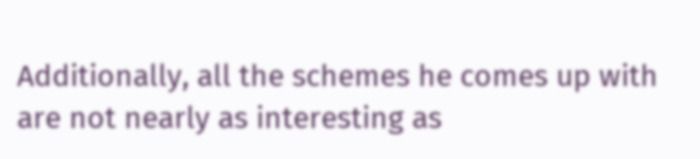Additionally, all the schemes he comes up with are not nearly as interesting as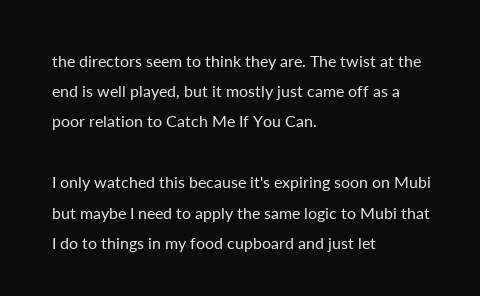the directors seem to think they are. The twist at the end is well played, but it mostly just came off as a poor relation to Catch Me If You Can.

I only watched this because it's expiring soon on Mubi but maybe I need to apply the same logic to Mubi that I do to things in my food cupboard and just let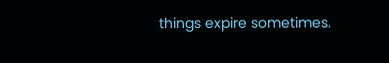things expire sometimes.